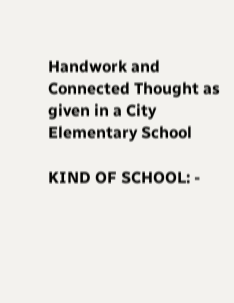Handwork and Connected Thought as given in a City Elementary School

KIND OF SCHOOL: -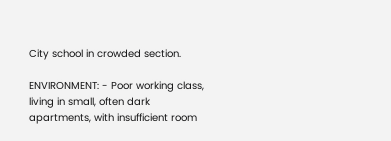City school in crowded section.

ENVIRONMENT: - Poor working class, living in small, often dark apartments, with insufficient room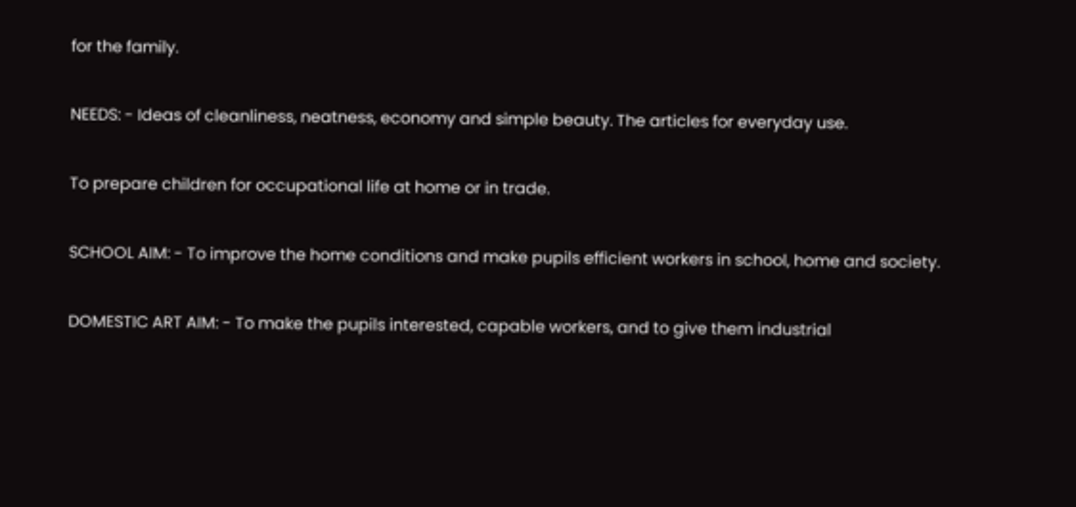for the family.

NEEDS: - Ideas of cleanliness, neatness, economy and simple beauty. The articles for everyday use.

To prepare children for occupational life at home or in trade.

SCHOOL AIM: - To improve the home conditions and make pupils efficient workers in school, home and society.

DOMESTIC ART AIM: - To make the pupils interested, capable workers, and to give them industrial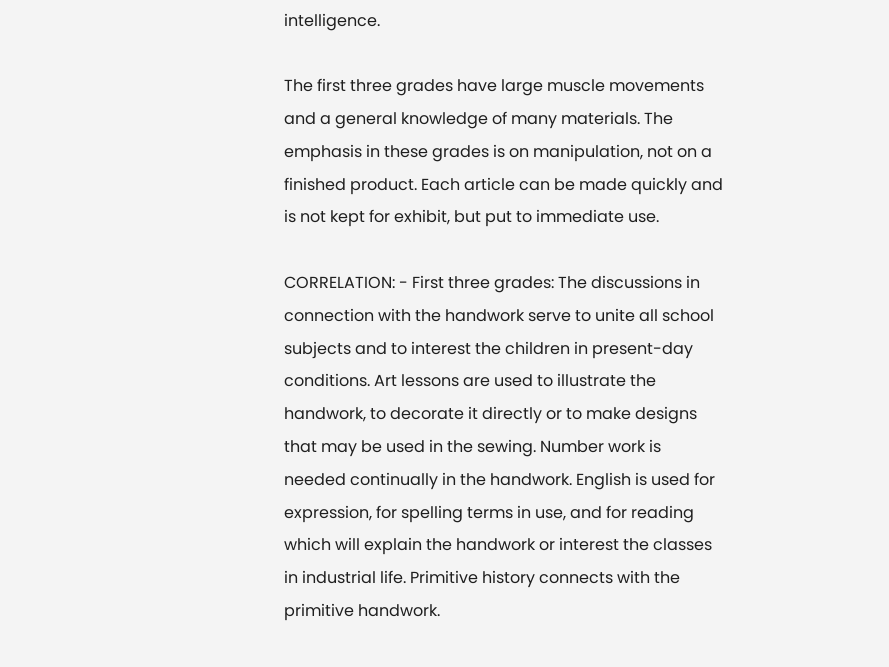intelligence.

The first three grades have large muscle movements and a general knowledge of many materials. The emphasis in these grades is on manipulation, not on a finished product. Each article can be made quickly and is not kept for exhibit, but put to immediate use.

CORRELATION: - First three grades: The discussions in connection with the handwork serve to unite all school subjects and to interest the children in present-day conditions. Art lessons are used to illustrate the handwork, to decorate it directly or to make designs that may be used in the sewing. Number work is needed continually in the handwork. English is used for expression, for spelling terms in use, and for reading which will explain the handwork or interest the classes in industrial life. Primitive history connects with the primitive handwork.